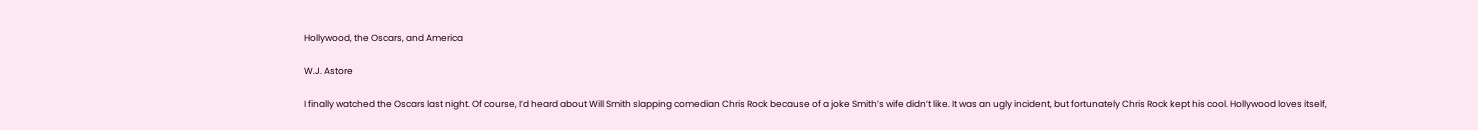Hollywood, the Oscars, and America

W.J. Astore

I finally watched the Oscars last night. Of course, I’d heard about Will Smith slapping comedian Chris Rock because of a joke Smith’s wife didn’t like. It was an ugly incident, but fortunately Chris Rock kept his cool. Hollywood loves itself,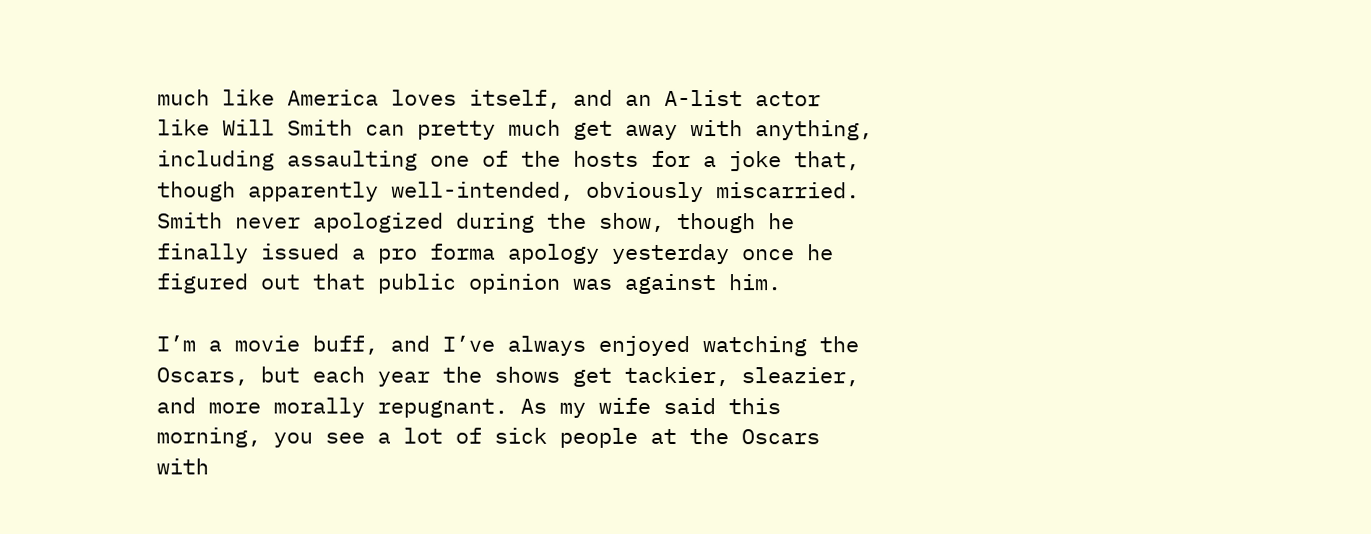much like America loves itself, and an A-list actor like Will Smith can pretty much get away with anything, including assaulting one of the hosts for a joke that, though apparently well-intended, obviously miscarried. Smith never apologized during the show, though he finally issued a pro forma apology yesterday once he figured out that public opinion was against him.

I’m a movie buff, and I’ve always enjoyed watching the Oscars, but each year the shows get tackier, sleazier, and more morally repugnant. As my wife said this morning, you see a lot of sick people at the Oscars with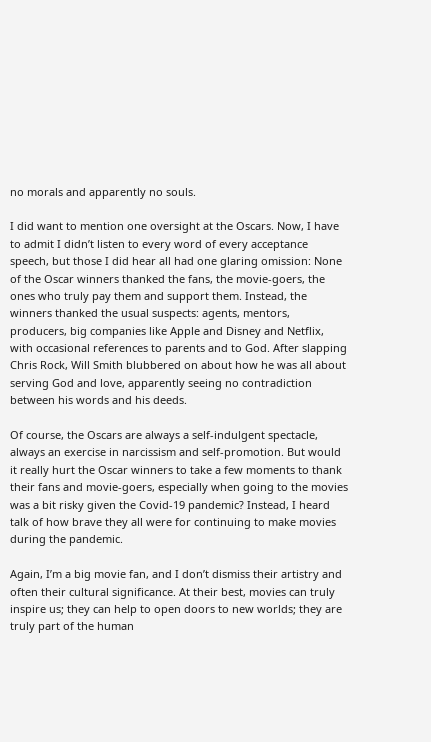no morals and apparently no souls.

I did want to mention one oversight at the Oscars. Now, I have to admit I didn’t listen to every word of every acceptance speech, but those I did hear all had one glaring omission: None of the Oscar winners thanked the fans, the movie-goers, the ones who truly pay them and support them. Instead, the winners thanked the usual suspects: agents, mentors, producers, big companies like Apple and Disney and Netflix, with occasional references to parents and to God. After slapping Chris Rock, Will Smith blubbered on about how he was all about serving God and love, apparently seeing no contradiction between his words and his deeds.

Of course, the Oscars are always a self-indulgent spectacle, always an exercise in narcissism and self-promotion. But would it really hurt the Oscar winners to take a few moments to thank their fans and movie-goers, especially when going to the movies was a bit risky given the Covid-19 pandemic? Instead, I heard talk of how brave they all were for continuing to make movies during the pandemic.

Again, I’m a big movie fan, and I don’t dismiss their artistry and often their cultural significance. At their best, movies can truly inspire us; they can help to open doors to new worlds; they are truly part of the human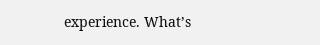experience. What’s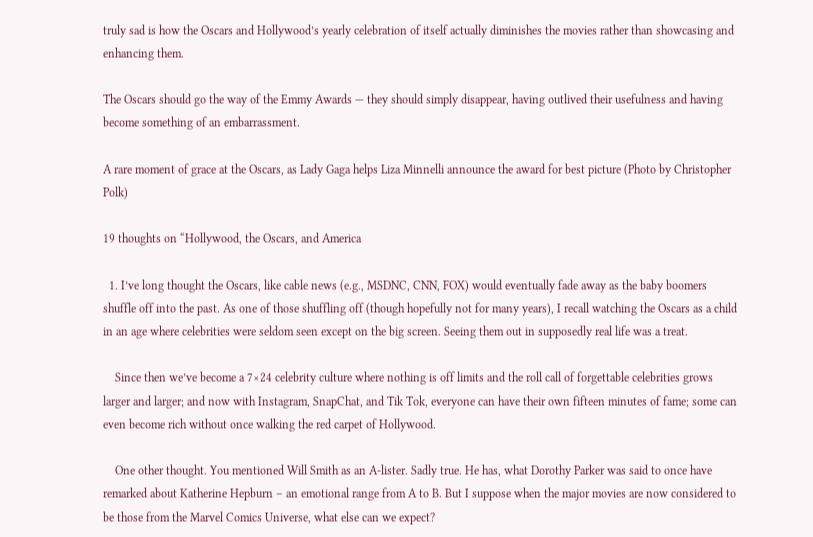truly sad is how the Oscars and Hollywood’s yearly celebration of itself actually diminishes the movies rather than showcasing and enhancing them.

The Oscars should go the way of the Emmy Awards — they should simply disappear, having outlived their usefulness and having become something of an embarrassment.

A rare moment of grace at the Oscars, as Lady Gaga helps Liza Minnelli announce the award for best picture (Photo by Christopher Polk)

19 thoughts on “Hollywood, the Oscars, and America

  1. I’ve long thought the Oscars, like cable news (e.g., MSDNC, CNN, FOX) would eventually fade away as the baby boomers shuffle off into the past. As one of those shuffling off (though hopefully not for many years), I recall watching the Oscars as a child in an age where celebrities were seldom seen except on the big screen. Seeing them out in supposedly real life was a treat.

    Since then we’ve become a 7×24 celebrity culture where nothing is off limits and the roll call of forgettable celebrities grows larger and larger; and now with Instagram, SnapChat, and Tik Tok, everyone can have their own fifteen minutes of fame; some can even become rich without once walking the red carpet of Hollywood.

    One other thought. You mentioned Will Smith as an A-lister. Sadly true. He has, what Dorothy Parker was said to once have remarked about Katherine Hepburn – an emotional range from A to B. But I suppose when the major movies are now considered to be those from the Marvel Comics Universe, what else can we expect?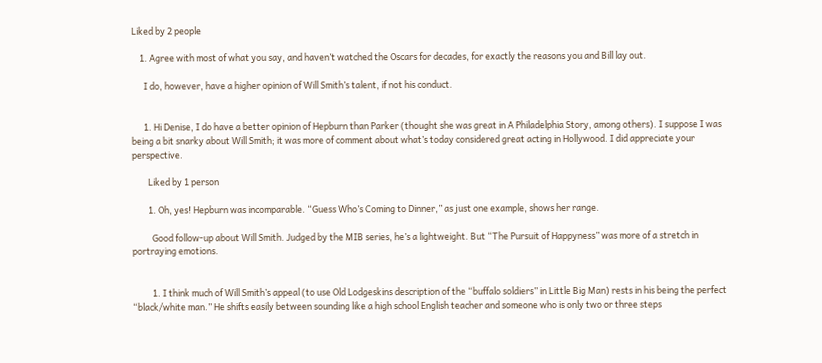Liked by 2 people

    1. Agree with most of what you say, and haven’t watched the Oscars for decades, for exactly the reasons you and Bill lay out.

      I do, however, have a higher opinion of Will Smith’s talent, if not his conduct.


      1. Hi Denise, I do have a better opinion of Hepburn than Parker (thought she was great in A Philadelphia Story, among others). I suppose I was being a bit snarky about Will Smith; it was more of comment about what’s today considered great acting in Hollywood. I did appreciate your perspective.

        Liked by 1 person

        1. Oh, yes! Hepburn was incomparable. “Guess Who’s Coming to Dinner,” as just one example, shows her range.

          Good follow-up about Will Smith. Judged by the MIB series, he’s a lightweight. But “The Pursuit of Happyness” was more of a stretch in portraying emotions.


          1. I think much of Will Smith’s appeal (to use Old Lodgeskins description of the “buffalo soldiers” in Little Big Man) rests in his being the perfect “black/white man.” He shifts easily between sounding like a high school English teacher and someone who is only two or three steps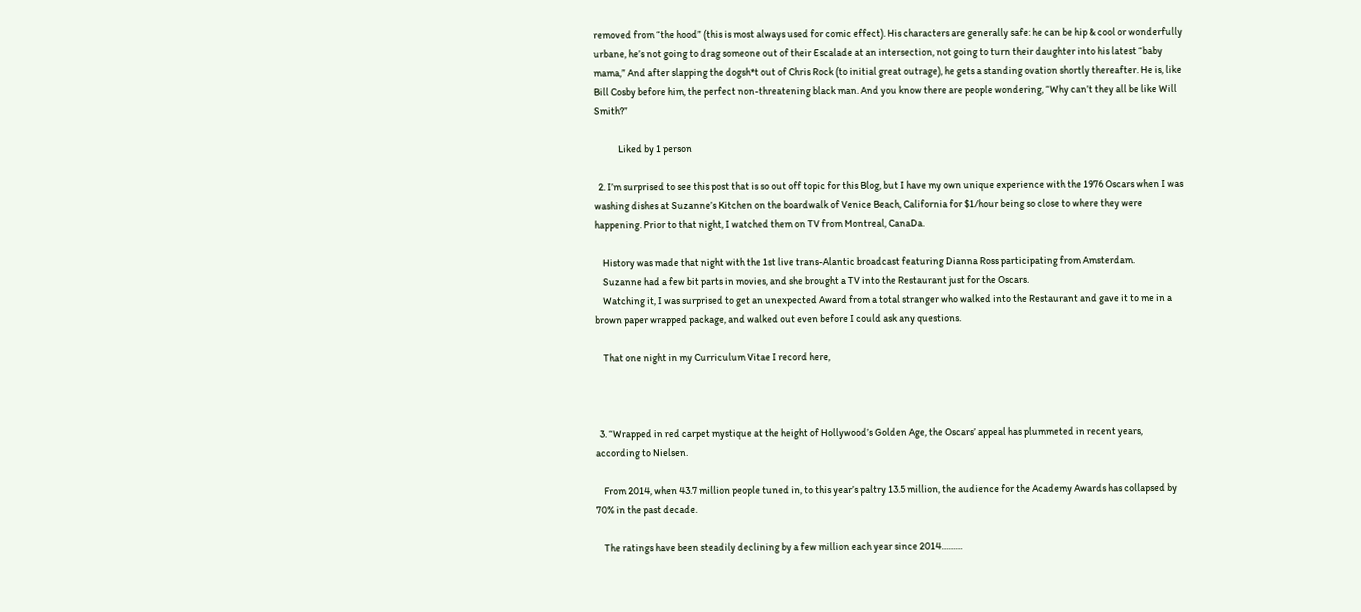removed from “the hood” (this is most always used for comic effect). His characters are generally safe: he can be hip & cool or wonderfully urbane, he’s not going to drag someone out of their Escalade at an intersection, not going to turn their daughter into his latest “baby mama,” And after slapping the dogsh*t out of Chris Rock (to initial great outrage), he gets a standing ovation shortly thereafter. He is, like Bill Cosby before him, the perfect non-threatening black man. And you know there are people wondering, “Why can’t they all be like Will Smith?”

            Liked by 1 person

  2. I’m surprised to see this post that is so out off topic for this Blog, but I have my own unique experience with the 1976 Oscars when I was washing dishes at Suzanne’s Kitchen on the boardwalk of Venice Beach, California for $1/hour being so close to where they were happening. Prior to that night, I watched them on TV from Montreal, CanaDa.

    History was made that night with the 1st live trans-Alantic broadcast featuring Dianna Ross participating from Amsterdam.
    Suzanne had a few bit parts in movies, and she brought a TV into the Restaurant just for the Oscars.
    Watching it, I was surprised to get an unexpected Award from a total stranger who walked into the Restaurant and gave it to me in a brown paper wrapped package, and walked out even before I could ask any questions.

    That one night in my Curriculum Vitae I record here,



  3. “Wrapped in red carpet mystique at the height of Hollywood’s Golden Age, the Oscars’ appeal has plummeted in recent years, according to Nielsen.

    From 2014, when 43.7 million people tuned in, to this year’s paltry 13.5 million, the audience for the Academy Awards has collapsed by 70% in the past decade.

    The ratings have been steadily declining by a few million each year since 2014………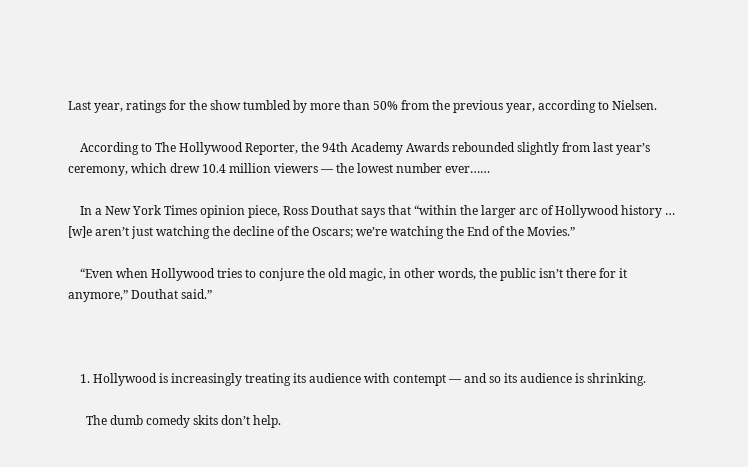Last year, ratings for the show tumbled by more than 50% from the previous year, according to Nielsen.

    According to The Hollywood Reporter, the 94th Academy Awards rebounded slightly from last year’s ceremony, which drew 10.4 million viewers — the lowest number ever……

    In a New York Times opinion piece, Ross Douthat says that “within the larger arc of Hollywood history … [w]e aren’t just watching the decline of the Oscars; we’re watching the End of the Movies.”

    “Even when Hollywood tries to conjure the old magic, in other words, the public isn’t there for it anymore,” Douthat said.”



    1. Hollywood is increasingly treating its audience with contempt — and so its audience is shrinking.

      The dumb comedy skits don’t help.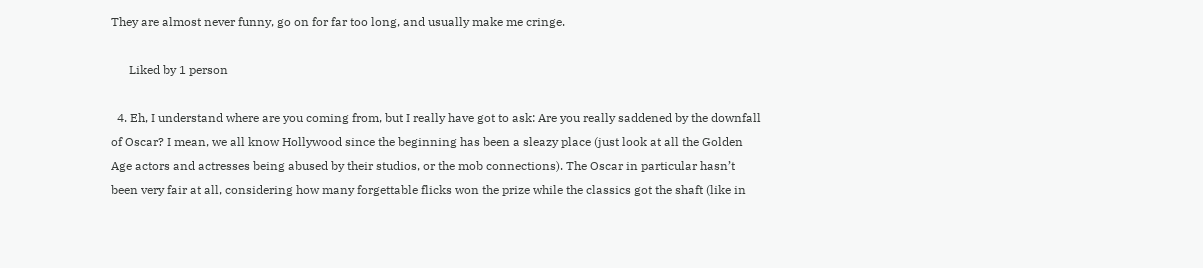They are almost never funny, go on for far too long, and usually make me cringe.

      Liked by 1 person

  4. Eh, I understand where are you coming from, but I really have got to ask: Are you really saddened by the downfall of Oscar? I mean, we all know Hollywood since the beginning has been a sleazy place (just look at all the Golden Age actors and actresses being abused by their studios, or the mob connections). The Oscar in particular hasn’t been very fair at all, considering how many forgettable flicks won the prize while the classics got the shaft (like in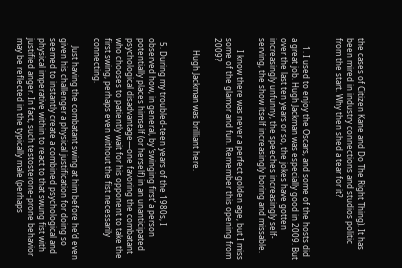the cases of Citizen Kane and Do The Right Thing). It has been mired in industry connections and studios politic from the start. Why then shed a tear for it?


    1. I used to enjoy the Oscars, and some of the hosts did a great job. Hugh Jackman was especially good in 2009. But over the last ten years or so, the jokes have gotten increasingly unfunny, the speeches increasingly self-serving, the show itself increasingly boring and missable.

      I know there was never a perfect golden age, but I miss some of the glamor and fun. Remember this opening from 2009?

      Hugh Jackman was brilliant here.


  5. During my troubled-teen years of the 1980s, I observed how, in general, by ‘swinging first’ a person potentially places himself (or herself) in an unanticipated psychological disadvantage—one favoring the combatant who chooses to patiently wait for his opponent to take the first swing, perhaps even without the fist necessarily connecting.

    Just having the combatant swing at him before he’d even given his challenger a physical justification for doing so seemed to instantly create a combined psychological and physical imperative within to react to that swung fist with justified anger. In fact, such testosterone-prone behavior may be reflected in the typically male (perhaps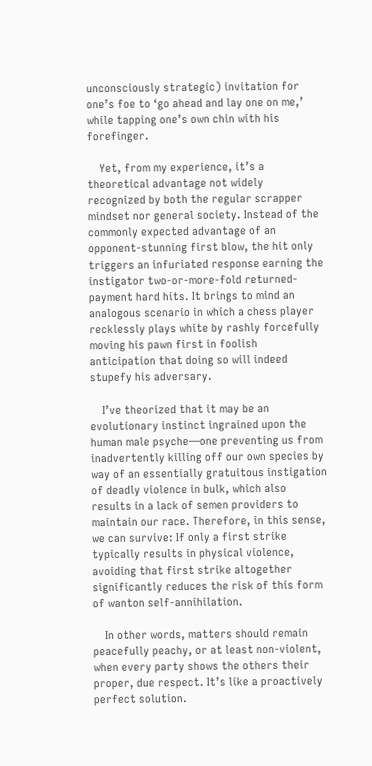unconsciously strategic) invitation for one’s foe to ‘go ahead and lay one on me,’ while tapping one’s own chin with his forefinger.

    Yet, from my experience, it’s a theoretical advantage not widely recognized by both the regular scrapper mindset nor general society. Instead of the commonly expected advantage of an opponent-stunning first blow, the hit only triggers an infuriated response earning the instigator two-or-more-fold returned-payment hard hits. It brings to mind an analogous scenario in which a chess player recklessly plays white by rashly forcefully moving his pawn first in foolish anticipation that doing so will indeed stupefy his adversary.

    I’ve theorized that it may be an evolutionary instinct ingrained upon the human male psyche—one preventing us from inadvertently killing off our own species by way of an essentially gratuitous instigation of deadly violence in bulk, which also results in a lack of semen providers to maintain our race. Therefore, in this sense, we can survive: If only a first strike typically results in physical violence, avoiding that first strike altogether significantly reduces the risk of this form of wanton self-annihilation.

    In other words, matters should remain peacefully peachy, or at least non-violent, when every party shows the others their proper, due respect. It’s like a proactively perfect solution.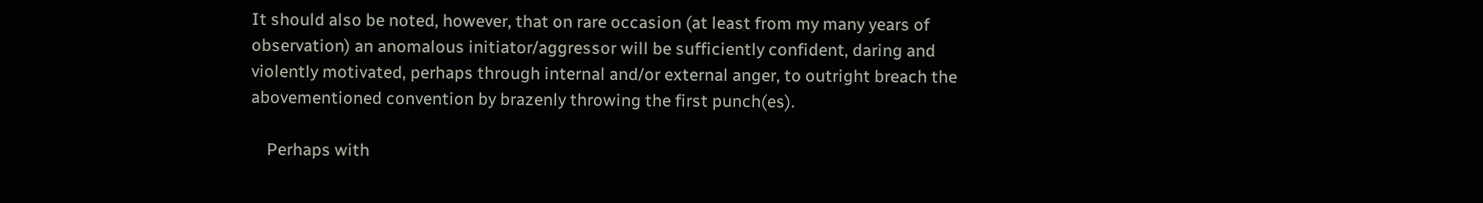It should also be noted, however, that on rare occasion (at least from my many years of observation) an anomalous initiator/aggressor will be sufficiently confident, daring and violently motivated, perhaps through internal and/or external anger, to outright breach the abovementioned convention by brazenly throwing the first punch(es).

    Perhaps with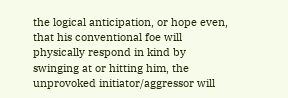the logical anticipation, or hope even, that his conventional foe will physically respond in kind by swinging at or hitting him, the unprovoked initiator/aggressor will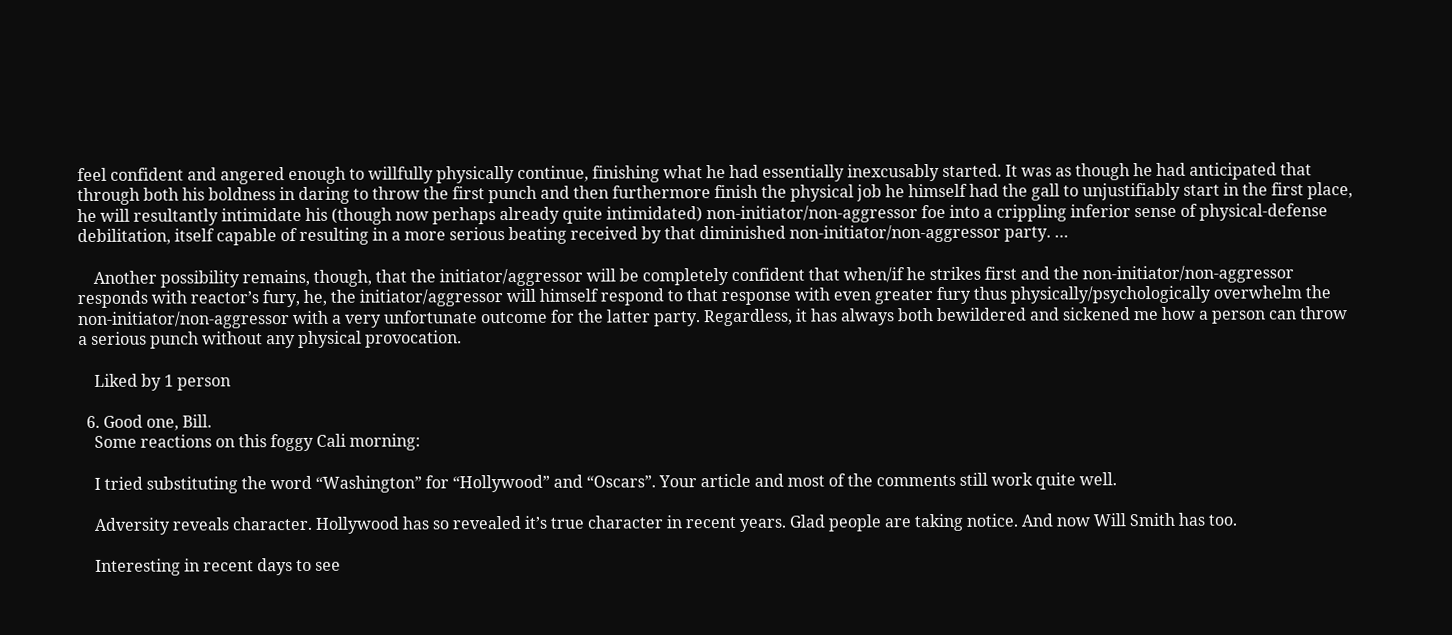feel confident and angered enough to willfully physically continue, finishing what he had essentially inexcusably started. It was as though he had anticipated that through both his boldness in daring to throw the first punch and then furthermore finish the physical job he himself had the gall to unjustifiably start in the first place, he will resultantly intimidate his (though now perhaps already quite intimidated) non-initiator/non-aggressor foe into a crippling inferior sense of physical-defense debilitation, itself capable of resulting in a more serious beating received by that diminished non-initiator/non-aggressor party. …

    Another possibility remains, though, that the initiator/aggressor will be completely confident that when/if he strikes first and the non-initiator/non-aggressor responds with reactor’s fury, he, the initiator/aggressor will himself respond to that response with even greater fury thus physically/psychologically overwhelm the non-initiator/non-aggressor with a very unfortunate outcome for the latter party. Regardless, it has always both bewildered and sickened me how a person can throw a serious punch without any physical provocation.

    Liked by 1 person

  6. Good one, Bill.
    Some reactions on this foggy Cali morning:

    I tried substituting the word “Washington” for “Hollywood” and “Oscars”. Your article and most of the comments still work quite well.

    Adversity reveals character. Hollywood has so revealed it’s true character in recent years. Glad people are taking notice. And now Will Smith has too.

    Interesting in recent days to see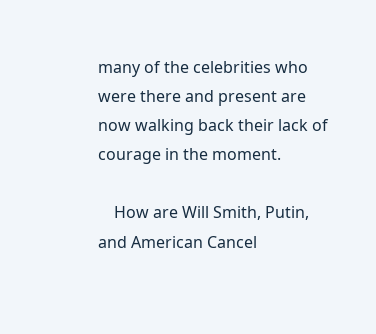many of the celebrities who were there and present are now walking back their lack of courage in the moment.

    How are Will Smith, Putin, and American Cancel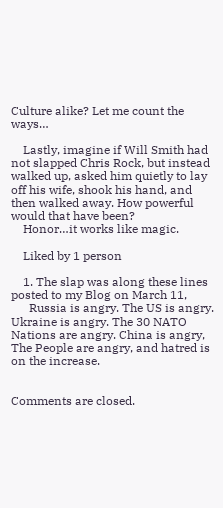Culture alike? Let me count the ways…

    Lastly, imagine if Will Smith had not slapped Chris Rock, but instead walked up, asked him quietly to lay off his wife, shook his hand, and then walked away. How powerful would that have been?
    Honor…it works like magic.

    Liked by 1 person

    1. The slap was along these lines posted to my Blog on March 11,
      Russia is angry. The US is angry. Ukraine is angry. The 30 NATO Nations are angry. China is angry, The People are angry, and hatred is on the increase.


Comments are closed.